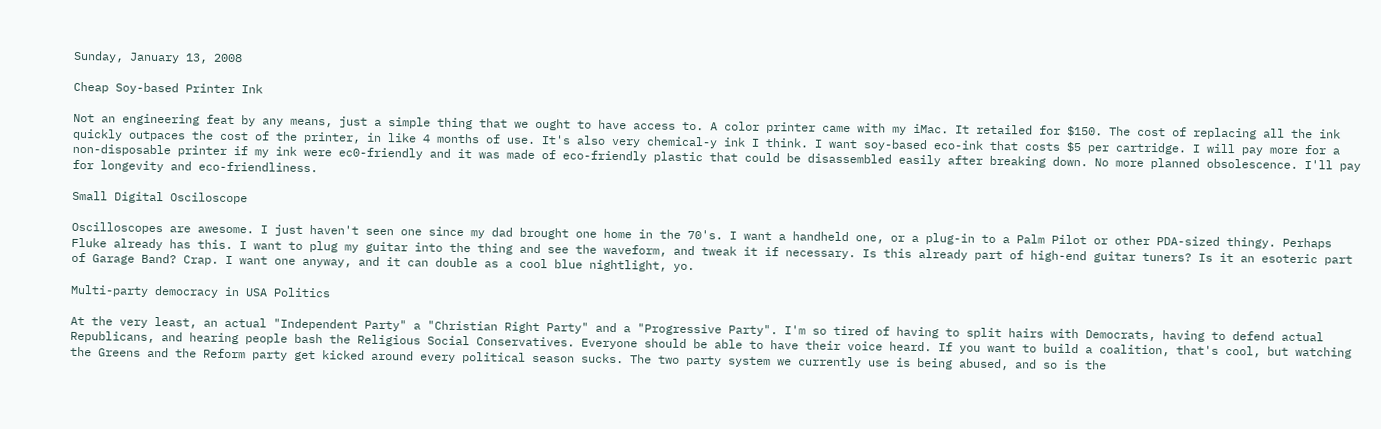Sunday, January 13, 2008

Cheap Soy-based Printer Ink

Not an engineering feat by any means, just a simple thing that we ought to have access to. A color printer came with my iMac. It retailed for $150. The cost of replacing all the ink quickly outpaces the cost of the printer, in like 4 months of use. It's also very chemical-y ink I think. I want soy-based eco-ink that costs $5 per cartridge. I will pay more for a non-disposable printer if my ink were ec0-friendly and it was made of eco-friendly plastic that could be disassembled easily after breaking down. No more planned obsolescence. I'll pay for longevity and eco-friendliness.

Small Digital Osciloscope

Oscilloscopes are awesome. I just haven't seen one since my dad brought one home in the 70's. I want a handheld one, or a plug-in to a Palm Pilot or other PDA-sized thingy. Perhaps Fluke already has this. I want to plug my guitar into the thing and see the waveform, and tweak it if necessary. Is this already part of high-end guitar tuners? Is it an esoteric part of Garage Band? Crap. I want one anyway, and it can double as a cool blue nightlight, yo.

Multi-party democracy in USA Politics

At the very least, an actual "Independent Party" a "Christian Right Party" and a "Progressive Party". I'm so tired of having to split hairs with Democrats, having to defend actual Republicans, and hearing people bash the Religious Social Conservatives. Everyone should be able to have their voice heard. If you want to build a coalition, that's cool, but watching the Greens and the Reform party get kicked around every political season sucks. The two party system we currently use is being abused, and so is the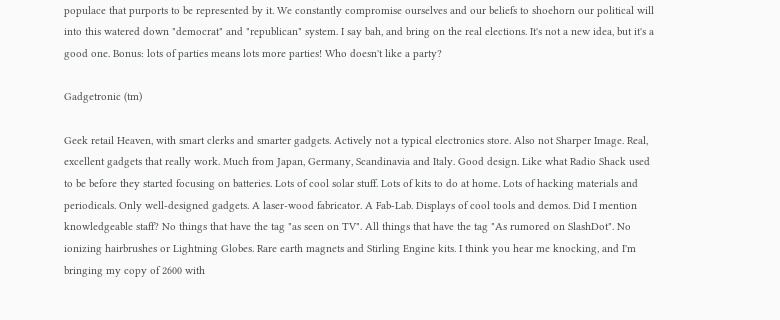populace that purports to be represented by it. We constantly compromise ourselves and our beliefs to shoehorn our political will into this watered down "democrat" and "republican" system. I say bah, and bring on the real elections. It's not a new idea, but it's a good one. Bonus: lots of parties means lots more parties! Who doesn't like a party?

Gadgetronic (tm)

Geek retail Heaven, with smart clerks and smarter gadgets. Actively not a typical electronics store. Also not Sharper Image. Real, excellent gadgets that really work. Much from Japan, Germany, Scandinavia and Italy. Good design. Like what Radio Shack used to be before they started focusing on batteries. Lots of cool solar stuff. Lots of kits to do at home. Lots of hacking materials and periodicals. Only well-designed gadgets. A laser-wood fabricator. A Fab-Lab. Displays of cool tools and demos. Did I mention knowledgeable staff? No things that have the tag "as seen on TV". All things that have the tag "As rumored on SlashDot". No ionizing hairbrushes or Lightning Globes. Rare earth magnets and Stirling Engine kits. I think you hear me knocking, and I'm bringing my copy of 2600 with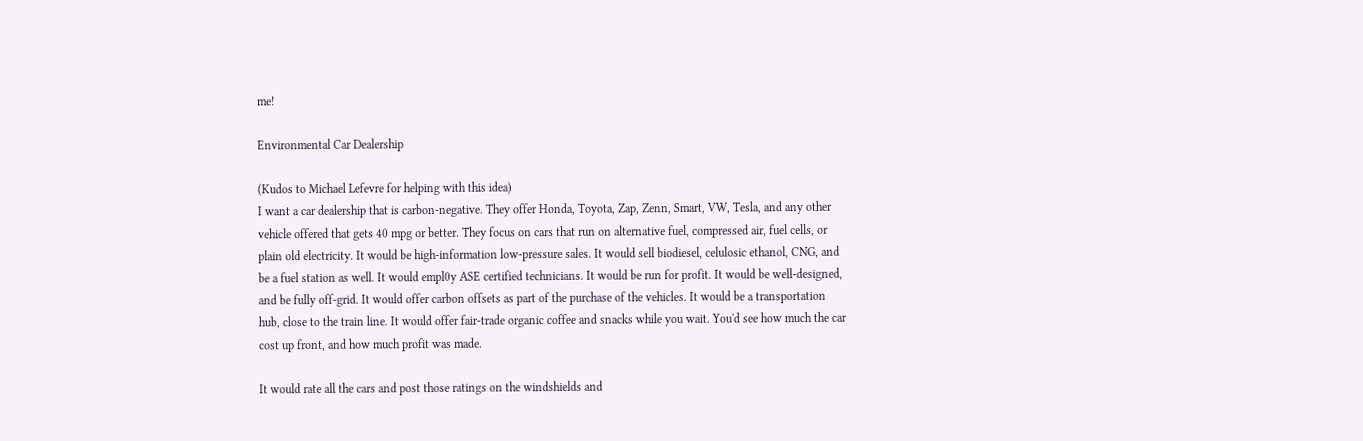me!

Environmental Car Dealership

(Kudos to Michael Lefevre for helping with this idea)
I want a car dealership that is carbon-negative. They offer Honda, Toyota, Zap, Zenn, Smart, VW, Tesla, and any other vehicle offered that gets 40 mpg or better. They focus on cars that run on alternative fuel, compressed air, fuel cells, or plain old electricity. It would be high-information low-pressure sales. It would sell biodiesel, celulosic ethanol, CNG, and be a fuel station as well. It would empl0y ASE certified technicians. It would be run for profit. It would be well-designed, and be fully off-grid. It would offer carbon offsets as part of the purchase of the vehicles. It would be a transportation hub, close to the train line. It would offer fair-trade organic coffee and snacks while you wait. You'd see how much the car cost up front, and how much profit was made.

It would rate all the cars and post those ratings on the windshields and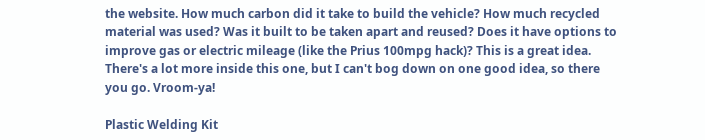the website. How much carbon did it take to build the vehicle? How much recycled material was used? Was it built to be taken apart and reused? Does it have options to improve gas or electric mileage (like the Prius 100mpg hack)? This is a great idea. There's a lot more inside this one, but I can't bog down on one good idea, so there you go. Vroom-ya!

Plastic Welding Kit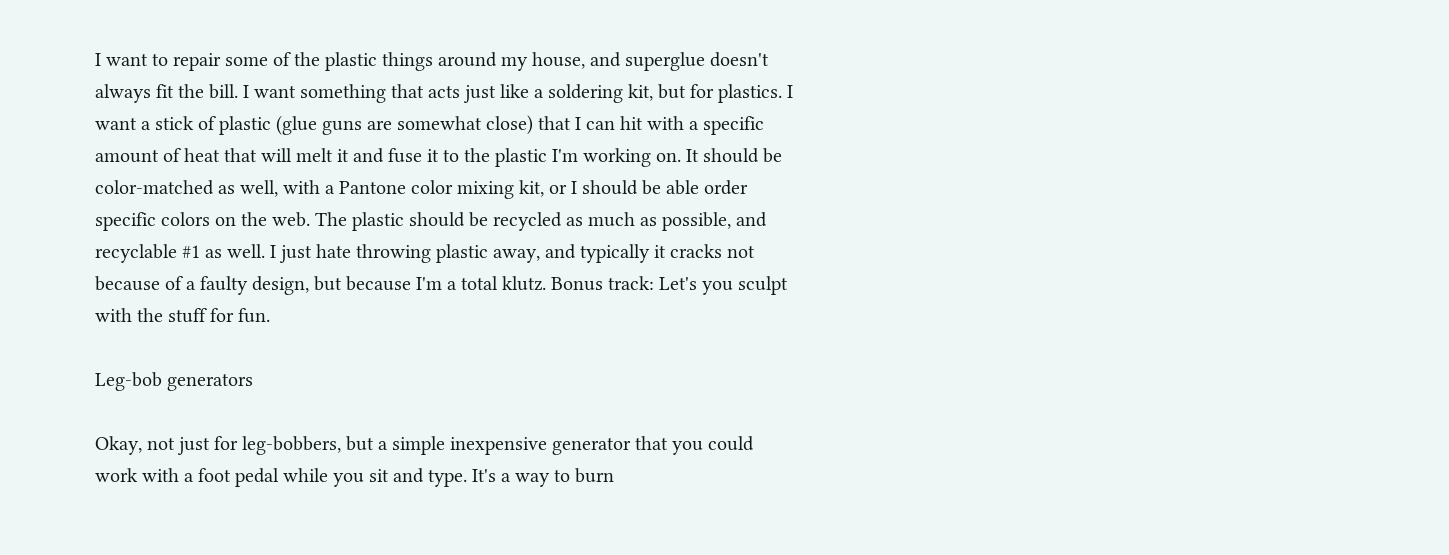I want to repair some of the plastic things around my house, and superglue doesn't always fit the bill. I want something that acts just like a soldering kit, but for plastics. I want a stick of plastic (glue guns are somewhat close) that I can hit with a specific amount of heat that will melt it and fuse it to the plastic I'm working on. It should be color-matched as well, with a Pantone color mixing kit, or I should be able order specific colors on the web. The plastic should be recycled as much as possible, and recyclable #1 as well. I just hate throwing plastic away, and typically it cracks not because of a faulty design, but because I'm a total klutz. Bonus track: Let's you sculpt with the stuff for fun.

Leg-bob generators

Okay, not just for leg-bobbers, but a simple inexpensive generator that you could work with a foot pedal while you sit and type. It's a way to burn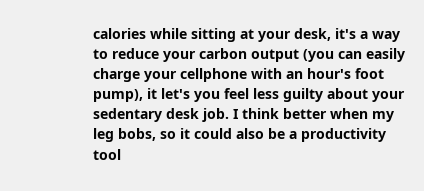calories while sitting at your desk, it's a way to reduce your carbon output (you can easily charge your cellphone with an hour's foot pump), it let's you feel less guilty about your sedentary desk job. I think better when my leg bobs, so it could also be a productivity tool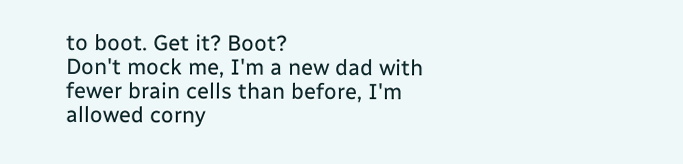to boot. Get it? Boot?
Don't mock me, I'm a new dad with fewer brain cells than before, I'm allowed corny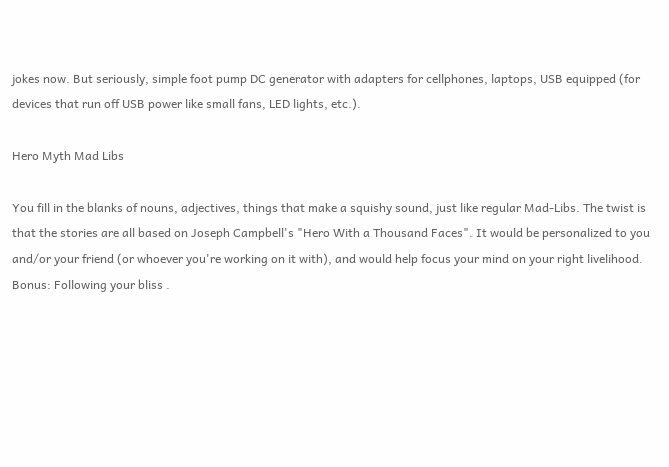jokes now. But seriously, simple foot pump DC generator with adapters for cellphones, laptops, USB equipped (for devices that run off USB power like small fans, LED lights, etc.).

Hero Myth Mad Libs

You fill in the blanks of nouns, adjectives, things that make a squishy sound, just like regular Mad-Libs. The twist is that the stories are all based on Joseph Campbell's "Hero With a Thousand Faces". It would be personalized to you and/or your friend (or whoever you're working on it with), and would help focus your mind on your right livelihood. Bonus: Following your bliss .